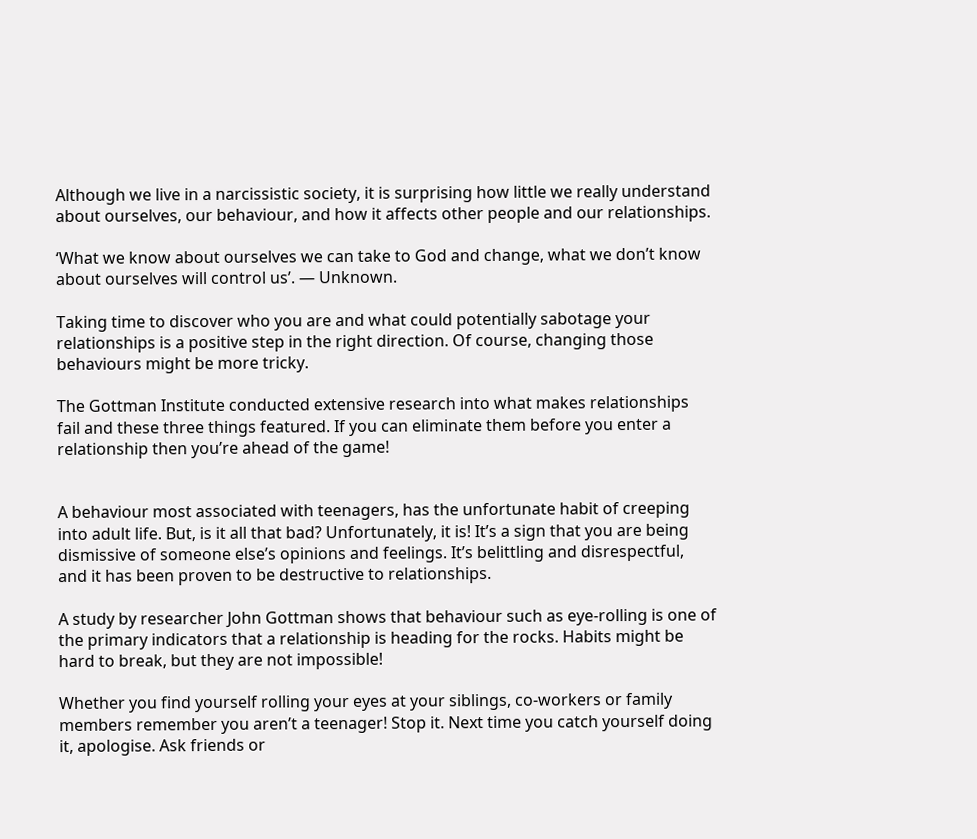Although we live in a narcissistic society, it is surprising how little we really understand about ourselves, our behaviour, and how it affects other people and our relationships.

‘What we know about ourselves we can take to God and change, what we don’t know about ourselves will control us’. — Unknown.

Taking time to discover who you are and what could potentially sabotage your relationships is a positive step in the right direction. Of course, changing those behaviours might be more tricky.

The Gottman Institute conducted extensive research into what makes relationships fail and these three things featured. If you can eliminate them before you enter a relationship then you’re ahead of the game!


A behaviour most associated with teenagers, has the unfortunate habit of creeping into adult life. But, is it all that bad? Unfortunately, it is! It’s a sign that you are being dismissive of someone else’s opinions and feelings. It’s belittling and disrespectful, and it has been proven to be destructive to relationships.

A study by researcher John Gottman shows that behaviour such as eye-rolling is one of the primary indicators that a relationship is heading for the rocks. Habits might be hard to break, but they are not impossible!

Whether you find yourself rolling your eyes at your siblings, co-workers or family members remember you aren’t a teenager! Stop it. Next time you catch yourself doing it, apologise. Ask friends or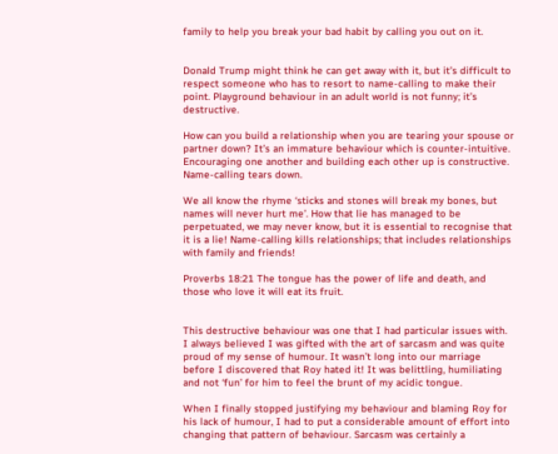family to help you break your bad habit by calling you out on it.


Donald Trump might think he can get away with it, but it’s difficult to respect someone who has to resort to name-calling to make their point. Playground behaviour in an adult world is not funny; it’s destructive.

How can you build a relationship when you are tearing your spouse or partner down? It’s an immature behaviour which is counter-intuitive. Encouraging one another and building each other up is constructive. Name-calling tears down.

We all know the rhyme ‘sticks and stones will break my bones, but names will never hurt me’. How that lie has managed to be perpetuated, we may never know, but it is essential to recognise that it is a lie! Name-calling kills relationships; that includes relationships with family and friends!

Proverbs 18:21 The tongue has the power of life and death, and those who love it will eat its fruit.


This destructive behaviour was one that I had particular issues with. I always believed I was gifted with the art of sarcasm and was quite proud of my sense of humour. It wasn’t long into our marriage before I discovered that Roy hated it! It was belittling, humiliating and not ‘fun’ for him to feel the brunt of my acidic tongue.

When I finally stopped justifying my behaviour and blaming Roy for his lack of humour, I had to put a considerable amount of effort into changing that pattern of behaviour. Sarcasm was certainly a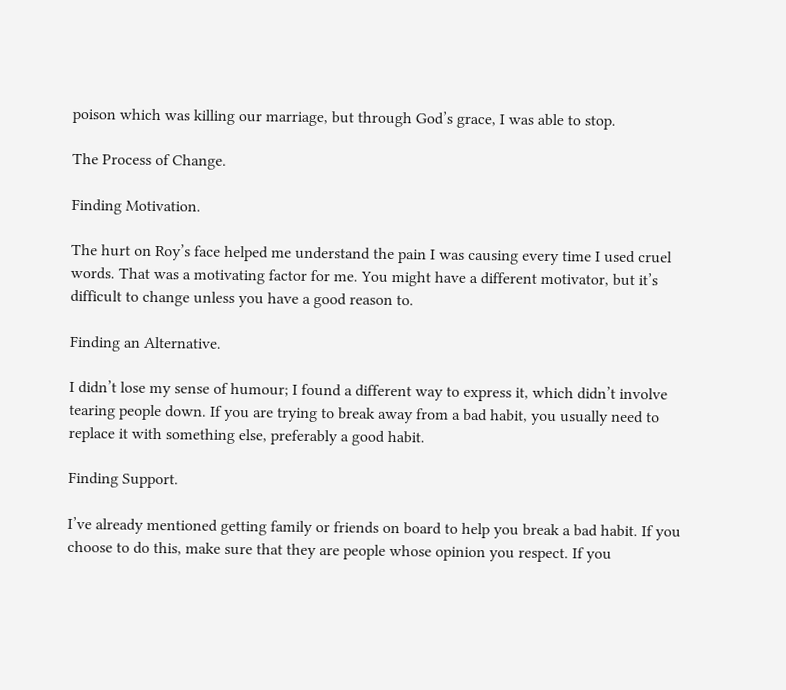poison which was killing our marriage, but through God’s grace, I was able to stop.

The Process of Change.

Finding Motivation.

The hurt on Roy’s face helped me understand the pain I was causing every time I used cruel words. That was a motivating factor for me. You might have a different motivator, but it’s difficult to change unless you have a good reason to.

Finding an Alternative.

I didn’t lose my sense of humour; I found a different way to express it, which didn’t involve tearing people down. If you are trying to break away from a bad habit, you usually need to replace it with something else, preferably a good habit.

Finding Support.

I’ve already mentioned getting family or friends on board to help you break a bad habit. If you choose to do this, make sure that they are people whose opinion you respect. If you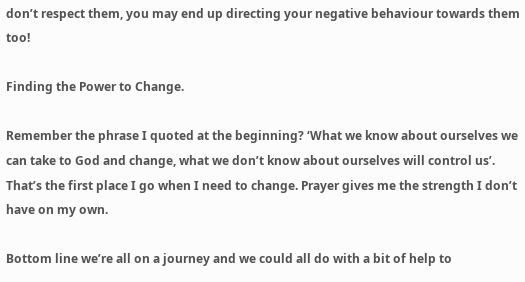don’t respect them, you may end up directing your negative behaviour towards them too!

Finding the Power to Change.

Remember the phrase I quoted at the beginning? ‘What we know about ourselves we can take to God and change, what we don’t know about ourselves will control us’. That’s the first place I go when I need to change. Prayer gives me the strength I don’t have on my own.

Bottom line we’re all on a journey and we could all do with a bit of help to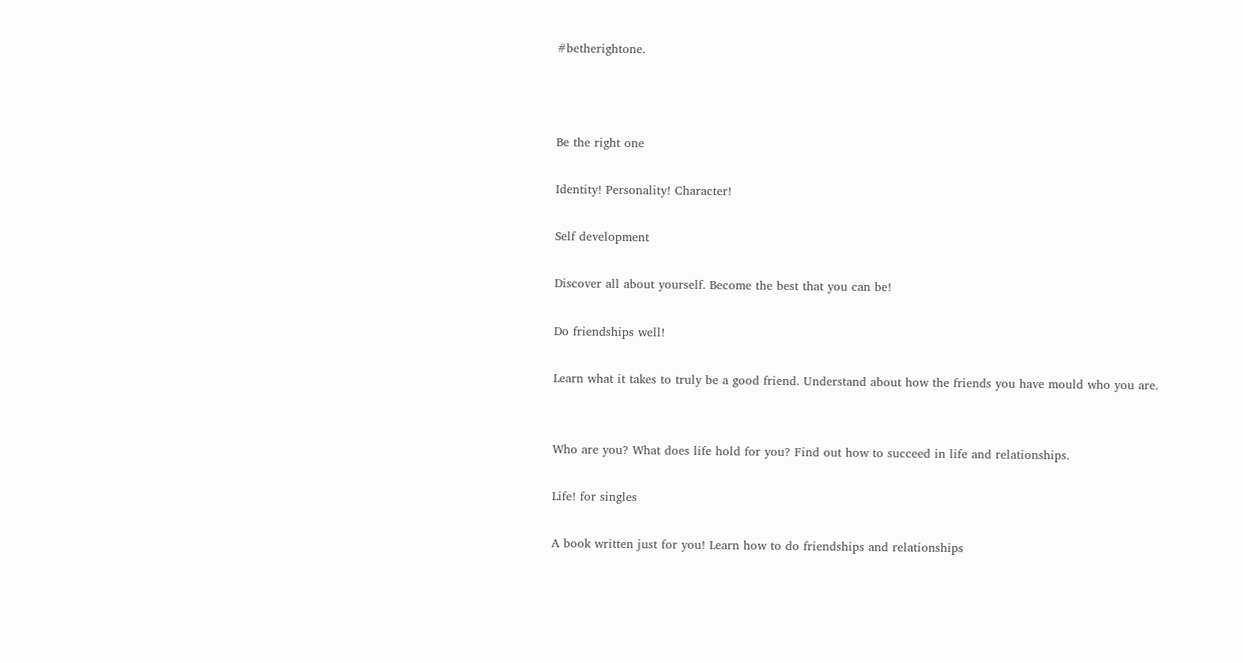#betherightone.



Be the right one

Identity! Personality! Character!

Self development

Discover all about yourself. Become the best that you can be!

Do friendships well!

Learn what it takes to truly be a good friend. Understand about how the friends you have mould who you are.


Who are you? What does life hold for you? Find out how to succeed in life and relationships.

Life! for singles

A book written just for you! Learn how to do friendships and relationships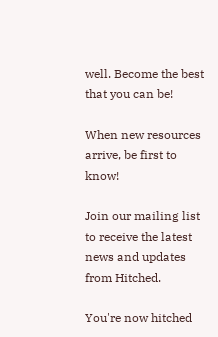well. Become the best that you can be!

When new resources arrive, be first to know!

Join our mailing list to receive the latest news and updates from Hitched.

You're now hitched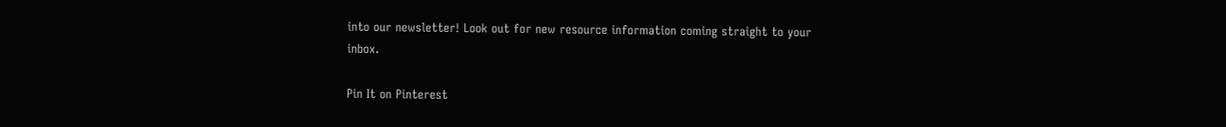into our newsletter! Look out for new resource information coming straight to your inbox.

Pin It on Pinterest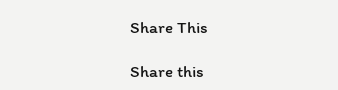Share This

Share this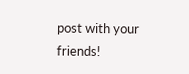post with your friends!